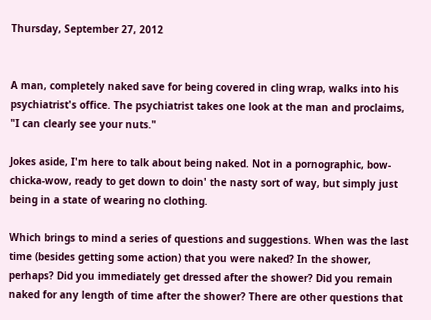Thursday, September 27, 2012


A man, completely naked save for being covered in cling wrap, walks into his psychiatrist's office. The psychiatrist takes one look at the man and proclaims, "I can clearly see your nuts."

Jokes aside, I'm here to talk about being naked. Not in a pornographic, bow-chicka-wow, ready to get down to doin' the nasty sort of way, but simply just being in a state of wearing no clothing.

Which brings to mind a series of questions and suggestions. When was the last time (besides getting some action) that you were naked? In the shower, perhaps? Did you immediately get dressed after the shower? Did you remain naked for any length of time after the shower? There are other questions that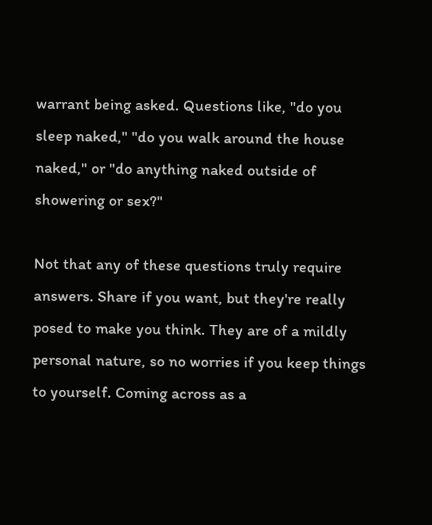warrant being asked. Questions like, "do you sleep naked," "do you walk around the house naked," or "do anything naked outside of showering or sex?"

Not that any of these questions truly require answers. Share if you want, but they're really posed to make you think. They are of a mildly personal nature, so no worries if you keep things to yourself. Coming across as a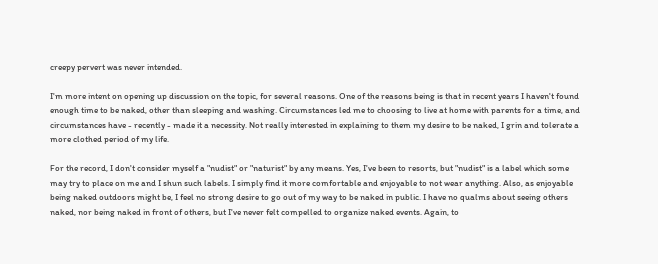creepy pervert was never intended.

I'm more intent on opening up discussion on the topic, for several reasons. One of the reasons being is that in recent years I haven't found enough time to be naked, other than sleeping and washing. Circumstances led me to choosing to live at home with parents for a time, and circumstances have - recently - made it a necessity. Not really interested in explaining to them my desire to be naked, I grin and tolerate a more clothed period of my life.

For the record, I don't consider myself a "nudist" or "naturist" by any means. Yes, I've been to resorts, but "nudist" is a label which some may try to place on me and I shun such labels. I simply find it more comfortable and enjoyable to not wear anything. Also, as enjoyable being naked outdoors might be, I feel no strong desire to go out of my way to be naked in public. I have no qualms about seeing others naked, nor being naked in front of others, but I've never felt compelled to organize naked events. Again, to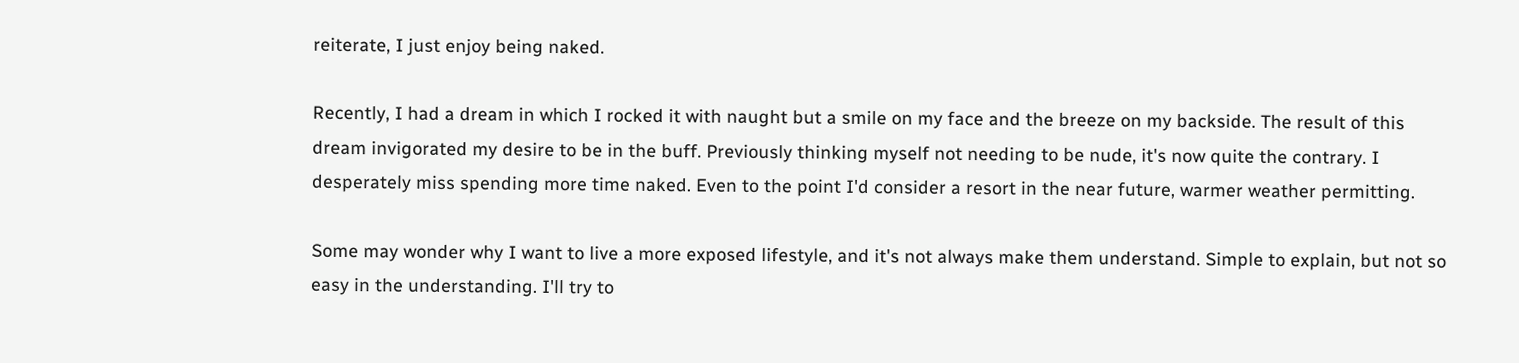reiterate, I just enjoy being naked.

Recently, I had a dream in which I rocked it with naught but a smile on my face and the breeze on my backside. The result of this dream invigorated my desire to be in the buff. Previously thinking myself not needing to be nude, it's now quite the contrary. I desperately miss spending more time naked. Even to the point I'd consider a resort in the near future, warmer weather permitting.

Some may wonder why I want to live a more exposed lifestyle, and it's not always make them understand. Simple to explain, but not so easy in the understanding. I'll try to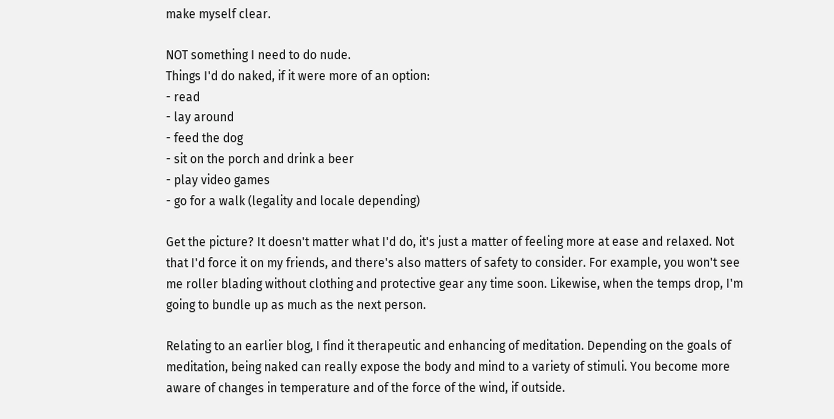make myself clear.

NOT something I need to do nude.
Things I'd do naked, if it were more of an option:
- read
- lay around
- feed the dog
- sit on the porch and drink a beer
- play video games
- go for a walk (legality and locale depending)

Get the picture? It doesn't matter what I'd do, it's just a matter of feeling more at ease and relaxed. Not that I'd force it on my friends, and there's also matters of safety to consider. For example, you won't see me roller blading without clothing and protective gear any time soon. Likewise, when the temps drop, I'm going to bundle up as much as the next person.

Relating to an earlier blog, I find it therapeutic and enhancing of meditation. Depending on the goals of meditation, being naked can really expose the body and mind to a variety of stimuli. You become more aware of changes in temperature and of the force of the wind, if outside.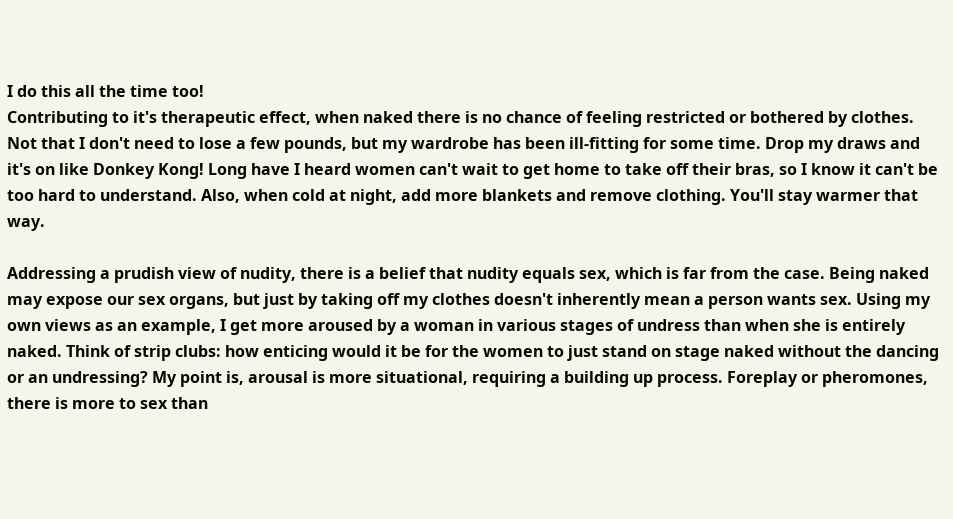I do this all the time too!
Contributing to it's therapeutic effect, when naked there is no chance of feeling restricted or bothered by clothes. Not that I don't need to lose a few pounds, but my wardrobe has been ill-fitting for some time. Drop my draws and it's on like Donkey Kong! Long have I heard women can't wait to get home to take off their bras, so I know it can't be too hard to understand. Also, when cold at night, add more blankets and remove clothing. You'll stay warmer that way.

Addressing a prudish view of nudity, there is a belief that nudity equals sex, which is far from the case. Being naked may expose our sex organs, but just by taking off my clothes doesn't inherently mean a person wants sex. Using my own views as an example, I get more aroused by a woman in various stages of undress than when she is entirely naked. Think of strip clubs: how enticing would it be for the women to just stand on stage naked without the dancing or an undressing? My point is, arousal is more situational, requiring a building up process. Foreplay or pheromones, there is more to sex than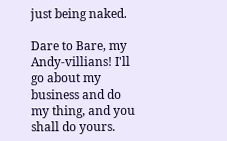just being naked.

Dare to Bare, my Andy-villians! I'll go about my business and do my thing, and you shall do yours.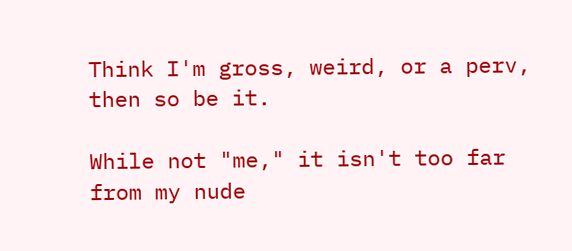Think I'm gross, weird, or a perv, then so be it.

While not "me," it isn't too far from my nude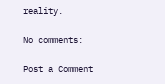reality.

No comments:

Post a Comment